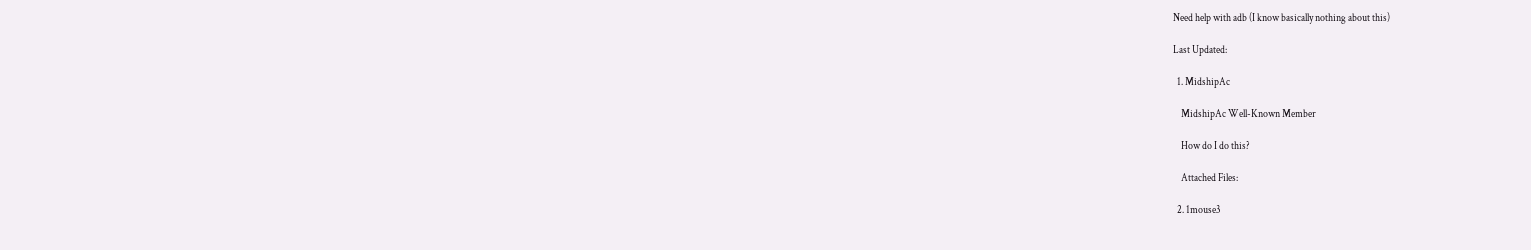Need help with adb (I know basically nothing about this)

Last Updated:

  1. MidshipAc

    MidshipAc Well-Known Member

    How do I do this?

    Attached Files:

  2. 1mouse3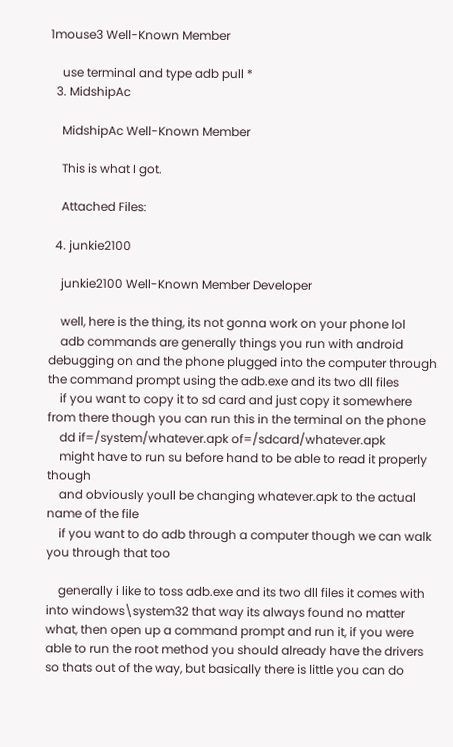1mouse3 Well-Known Member

    use terminal and type adb pull *
  3. MidshipAc

    MidshipAc Well-Known Member

    This is what I got.

    Attached Files:

  4. junkie2100

    junkie2100 Well-Known Member Developer

    well, here is the thing, its not gonna work on your phone lol
    adb commands are generally things you run with android debugging on and the phone plugged into the computer through the command prompt using the adb.exe and its two dll files
    if you want to copy it to sd card and just copy it somewhere from there though you can run this in the terminal on the phone
    dd if=/system/whatever.apk of=/sdcard/whatever.apk
    might have to run su before hand to be able to read it properly though
    and obviously youll be changing whatever.apk to the actual name of the file
    if you want to do adb through a computer though we can walk you through that too

    generally i like to toss adb.exe and its two dll files it comes with into windows\system32 that way its always found no matter what, then open up a command prompt and run it, if you were able to run the root method you should already have the drivers so thats out of the way, but basically there is little you can do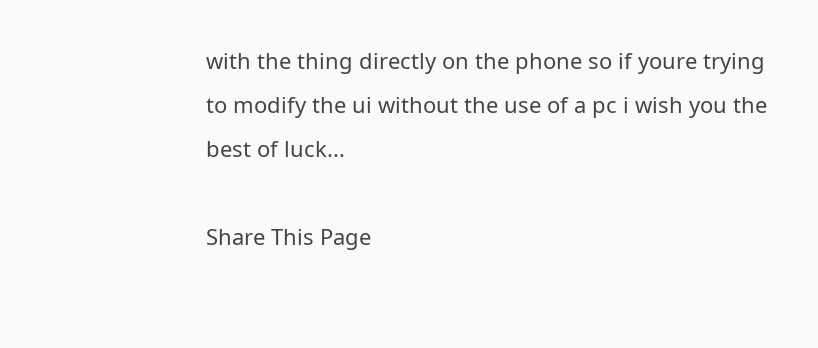with the thing directly on the phone so if youre trying to modify the ui without the use of a pc i wish you the best of luck...

Share This Page